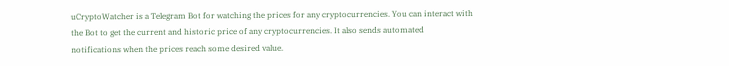uCryptoWatcher is a Telegram Bot for watching the prices for any cryptocurrencies. You can interact with the Bot to get the current and historic price of any cryptocurrencies. It also sends automated notifications when the prices reach some desired value.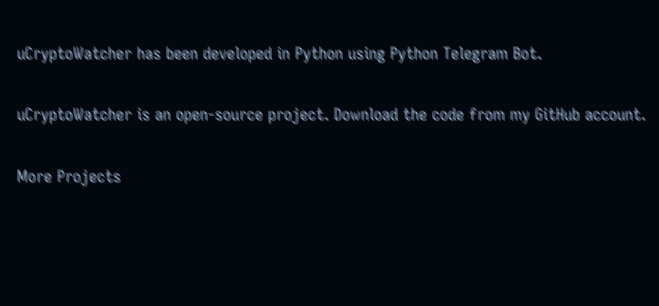uCryptoWatcher has been developed in Python using Python Telegram Bot.

uCryptoWatcher is an open-source project. Download the code from my GitHub account.

More Projects